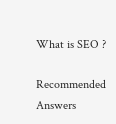What is SEO ?

Recommended Answers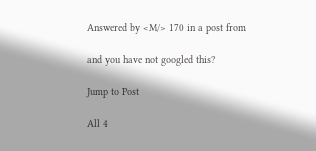Answered by <M/> 170 in a post from

and you have not googled this?

Jump to Post

All 4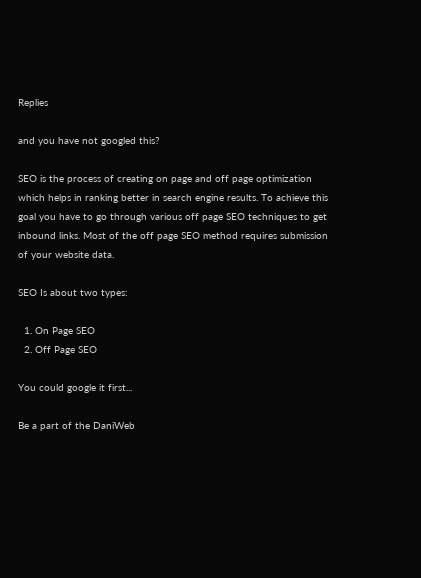Replies

and you have not googled this?

SEO is the process of creating on page and off page optimization which helps in ranking better in search engine results. To achieve this goal you have to go through various off page SEO techniques to get inbound links. Most of the off page SEO method requires submission of your website data.

SEO Is about two types:

  1. On Page SEO
  2. Off Page SEO

You could google it first...

Be a part of the DaniWeb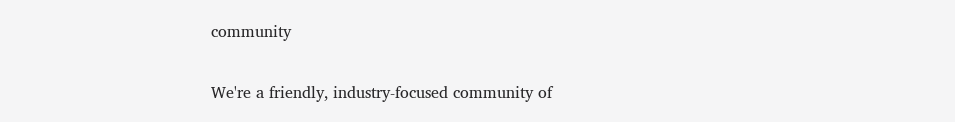community

We're a friendly, industry-focused community of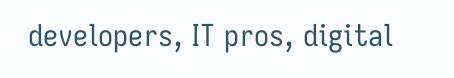developers, IT pros, digital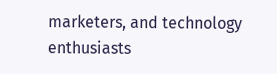marketers, and technology enthusiasts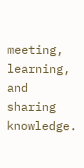meeting, learning, and sharing knowledge.